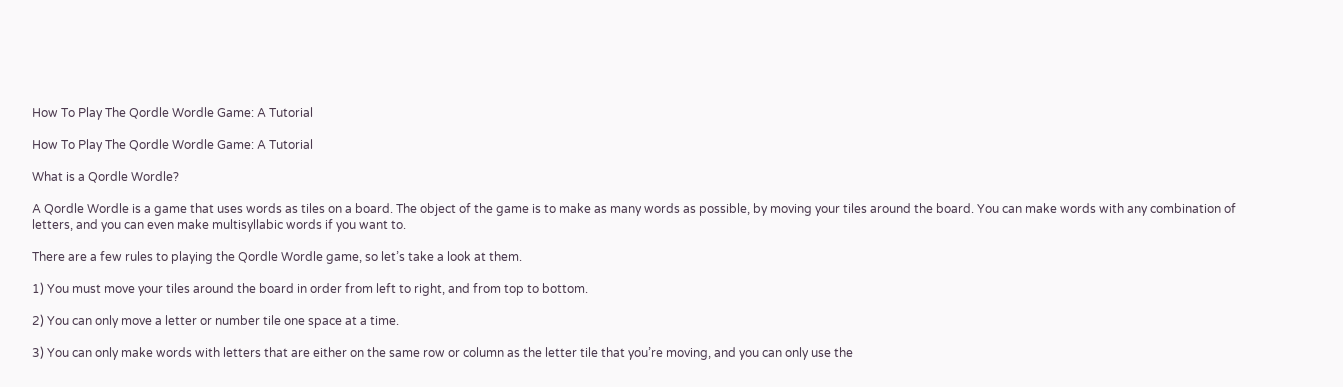How To Play The Qordle Wordle Game: A Tutorial

How To Play The Qordle Wordle Game: A Tutorial

What is a Qordle Wordle?

A Qordle Wordle is a game that uses words as tiles on a board. The object of the game is to make as many words as possible, by moving your tiles around the board. You can make words with any combination of letters, and you can even make multisyllabic words if you want to.

There are a few rules to playing the Qordle Wordle game, so let’s take a look at them.

1) You must move your tiles around the board in order from left to right, and from top to bottom.

2) You can only move a letter or number tile one space at a time.

3) You can only make words with letters that are either on the same row or column as the letter tile that you’re moving, and you can only use the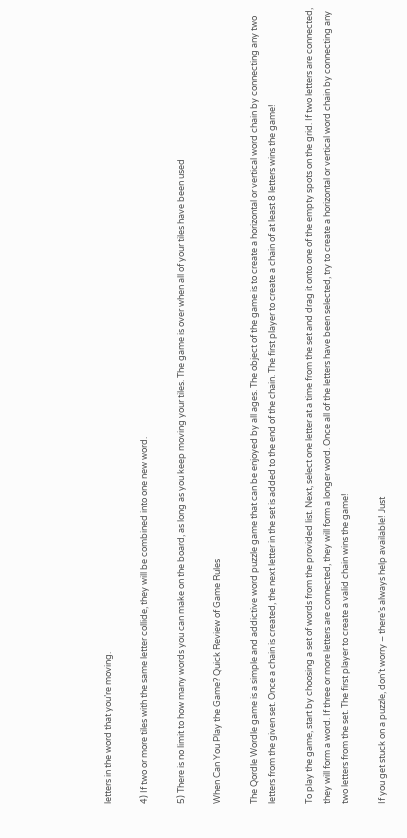letters in the word that you’re moving.

4) If two or more tiles with the same letter collide, they will be combined into one new word.

5) There is no limit to how many words you can make on the board, as long as you keep moving your tiles. The game is over when all of your tiles have been used

When Can You Play the Game? Quick Review of Game Rules

The Qordle Wordle game is a simple and addictive word puzzle game that can be enjoyed by all ages. The object of the game is to create a horizontal or vertical word chain by connecting any two letters from the given set. Once a chain is created, the next letter in the set is added to the end of the chain. The first player to create a chain of at least 8 letters wins the game!

To play the game, start by choosing a set of words from the provided list. Next, select one letter at a time from the set and drag it onto one of the empty spots on the grid. If two letters are connected, they will form a word. If three or more letters are connected, they will form a longer word. Once all of the letters have been selected, try to create a horizontal or vertical word chain by connecting any two letters from the set. The first player to create a valid chain wins the game!

If you get stuck on a puzzle, don’t worry – there’s always help available! Just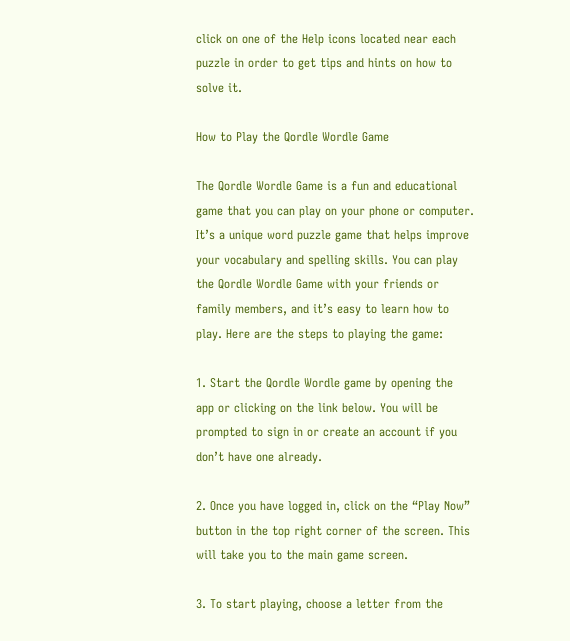click on one of the Help icons located near each puzzle in order to get tips and hints on how to solve it.

How to Play the Qordle Wordle Game

The Qordle Wordle Game is a fun and educational game that you can play on your phone or computer. It’s a unique word puzzle game that helps improve your vocabulary and spelling skills. You can play the Qordle Wordle Game with your friends or family members, and it’s easy to learn how to play. Here are the steps to playing the game:

1. Start the Qordle Wordle game by opening the app or clicking on the link below. You will be prompted to sign in or create an account if you don’t have one already.

2. Once you have logged in, click on the “Play Now” button in the top right corner of the screen. This will take you to the main game screen.

3. To start playing, choose a letter from the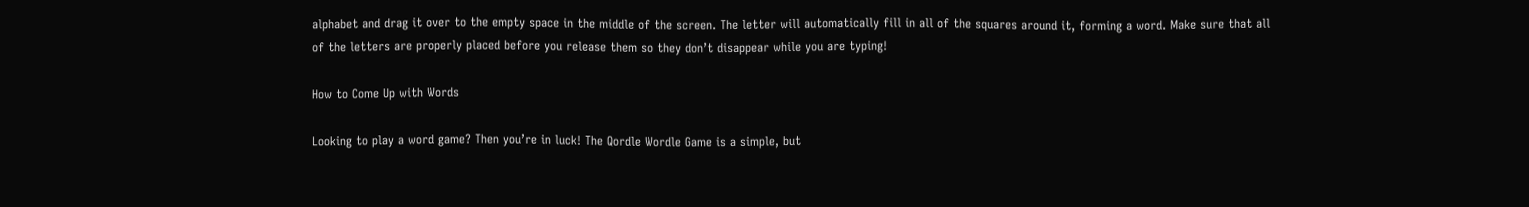alphabet and drag it over to the empty space in the middle of the screen. The letter will automatically fill in all of the squares around it, forming a word. Make sure that all of the letters are properly placed before you release them so they don’t disappear while you are typing!

How to Come Up with Words

Looking to play a word game? Then you’re in luck! The Qordle Wordle Game is a simple, but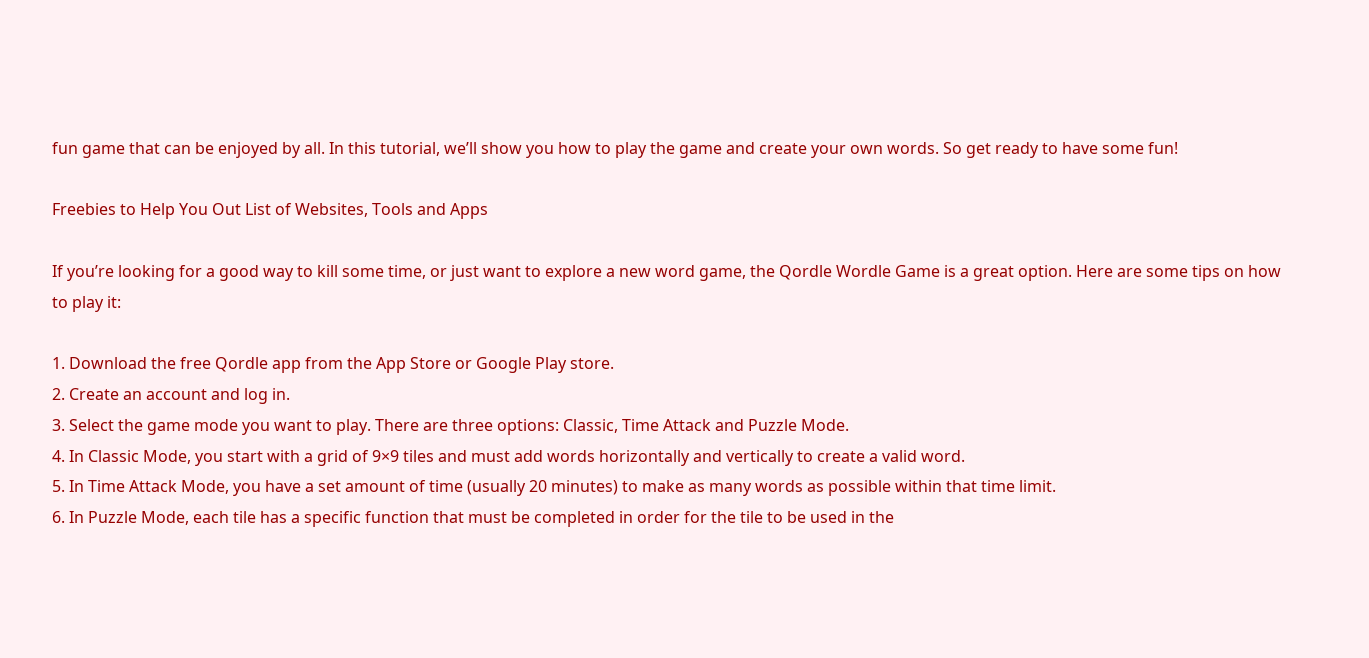fun game that can be enjoyed by all. In this tutorial, we’ll show you how to play the game and create your own words. So get ready to have some fun!

Freebies to Help You Out List of Websites, Tools and Apps

If you’re looking for a good way to kill some time, or just want to explore a new word game, the Qordle Wordle Game is a great option. Here are some tips on how to play it:

1. Download the free Qordle app from the App Store or Google Play store.
2. Create an account and log in.
3. Select the game mode you want to play. There are three options: Classic, Time Attack and Puzzle Mode.
4. In Classic Mode, you start with a grid of 9×9 tiles and must add words horizontally and vertically to create a valid word.
5. In Time Attack Mode, you have a set amount of time (usually 20 minutes) to make as many words as possible within that time limit.
6. In Puzzle Mode, each tile has a specific function that must be completed in order for the tile to be used in the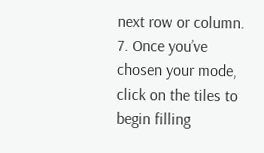next row or column.
7. Once you’ve chosen your mode, click on the tiles to begin filling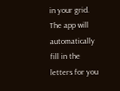in your grid. The app will automatically fill in the letters for you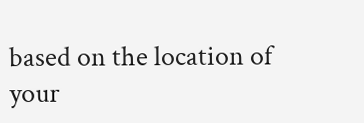based on the location of your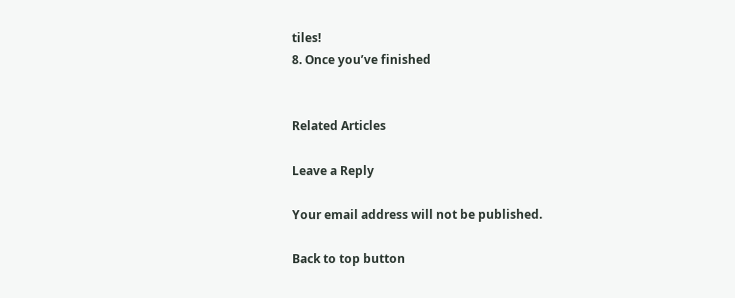tiles!
8. Once you’ve finished


Related Articles

Leave a Reply

Your email address will not be published.

Back to top button